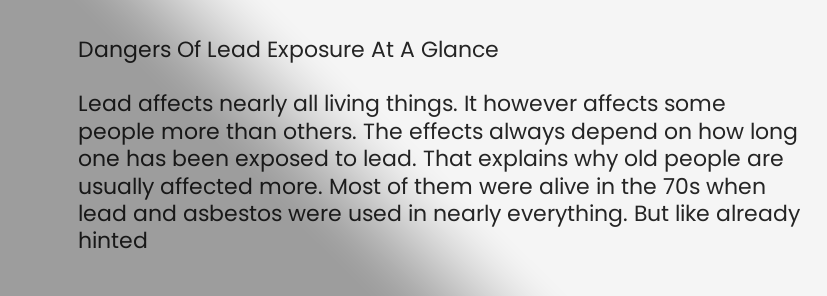Dangers Of Lead Exposure At A Glance

Lead affects nearly all living things. It however affects some people more than others. The effects always depend on how long one has been exposed to lead. That explains why old people are usually affected more. Most of them were alive in the 70s when lead and asbestos were used in nearly everything. But like already hinted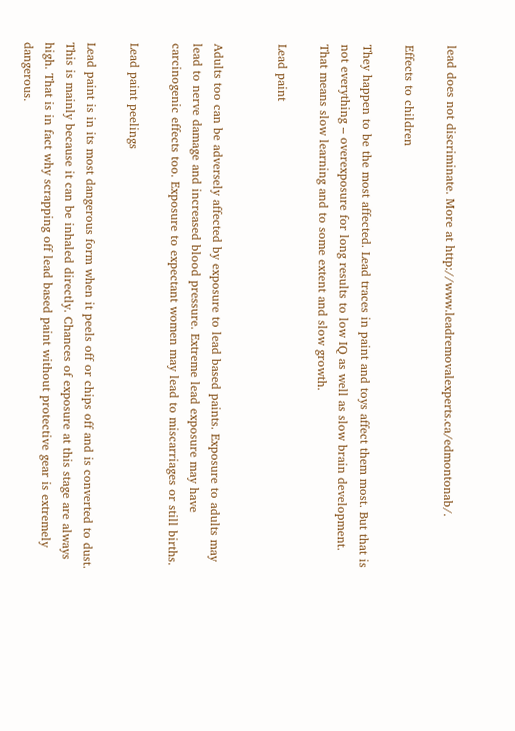lead does not discriminate. More at http://www.leadremovalexperts.ca/edmontonab/.

Effects to children

They happen to be the most affected. Lead traces in paint and toys affect them most. But that is not everything – overexposure for long results to low IQ as well as slow brain development. That means slow learning and to some extent and slow growth.

Lead paint


Adults too can be adversely affected by exposure to lead based paints. Exposure to adults may lead to nerve damage and increased blood pressure. Extreme lead exposure may have carcinogenic effects too. Exposure to expectant women may lead to miscarriages or still births.

Lead paint peelings

Lead paint is in its most dangerous form when it peels off or chips off and is converted to dust. This is mainly because it can be inhaled directly. Chances of exposure at this stage are always high. That is in fact why scrapping off lead based paint without protective gear is extremely dangerous.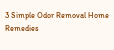3 Simple Odor Removal Home Remedies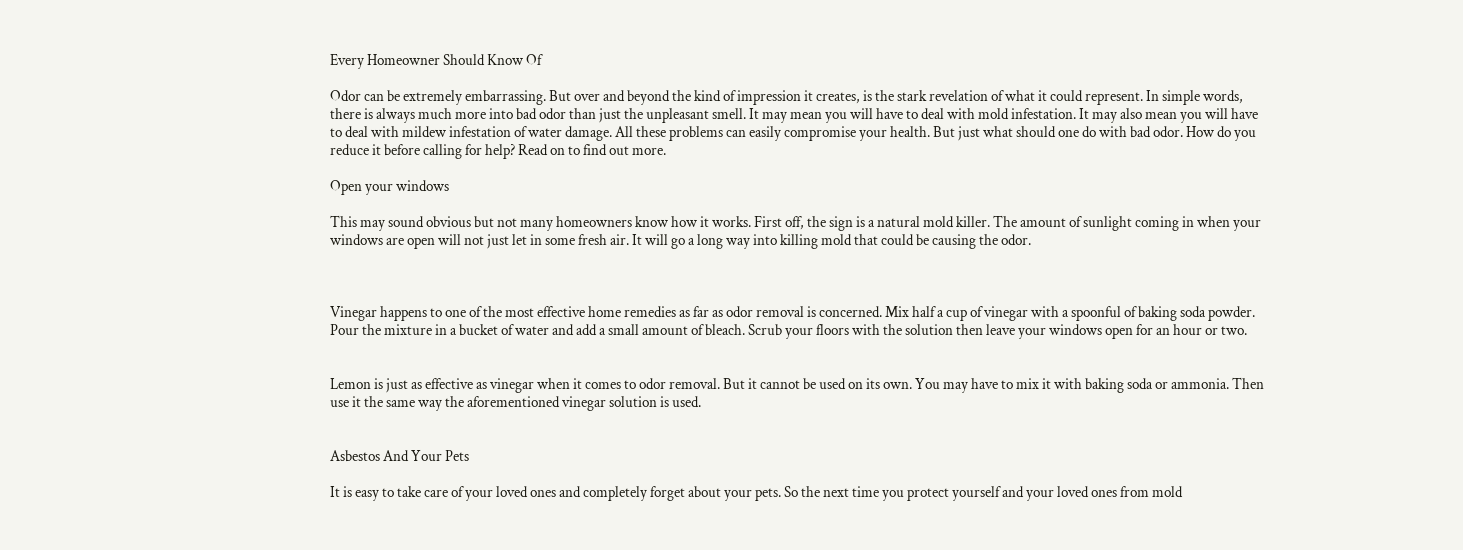Every Homeowner Should Know Of

Odor can be extremely embarrassing. But over and beyond the kind of impression it creates, is the stark revelation of what it could represent. In simple words, there is always much more into bad odor than just the unpleasant smell. It may mean you will have to deal with mold infestation. It may also mean you will have to deal with mildew infestation of water damage. All these problems can easily compromise your health. But just what should one do with bad odor. How do you reduce it before calling for help? Read on to find out more.

Open your windows

This may sound obvious but not many homeowners know how it works. First off, the sign is a natural mold killer. The amount of sunlight coming in when your windows are open will not just let in some fresh air. It will go a long way into killing mold that could be causing the odor.



Vinegar happens to one of the most effective home remedies as far as odor removal is concerned. Mix half a cup of vinegar with a spoonful of baking soda powder. Pour the mixture in a bucket of water and add a small amount of bleach. Scrub your floors with the solution then leave your windows open for an hour or two.


Lemon is just as effective as vinegar when it comes to odor removal. But it cannot be used on its own. You may have to mix it with baking soda or ammonia. Then use it the same way the aforementioned vinegar solution is used.


Asbestos And Your Pets

It is easy to take care of your loved ones and completely forget about your pets. So the next time you protect yourself and your loved ones from mold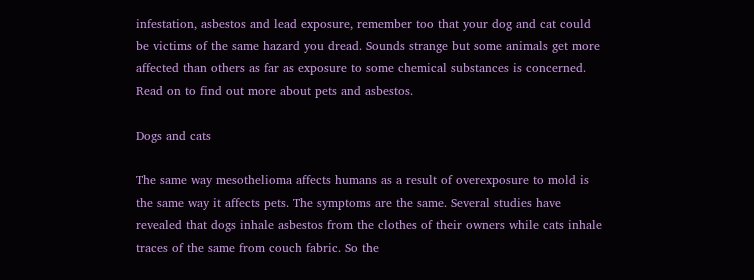infestation, asbestos and lead exposure, remember too that your dog and cat could be victims of the same hazard you dread. Sounds strange but some animals get more affected than others as far as exposure to some chemical substances is concerned. Read on to find out more about pets and asbestos.

Dogs and cats

The same way mesothelioma affects humans as a result of overexposure to mold is the same way it affects pets. The symptoms are the same. Several studies have revealed that dogs inhale asbestos from the clothes of their owners while cats inhale traces of the same from couch fabric. So the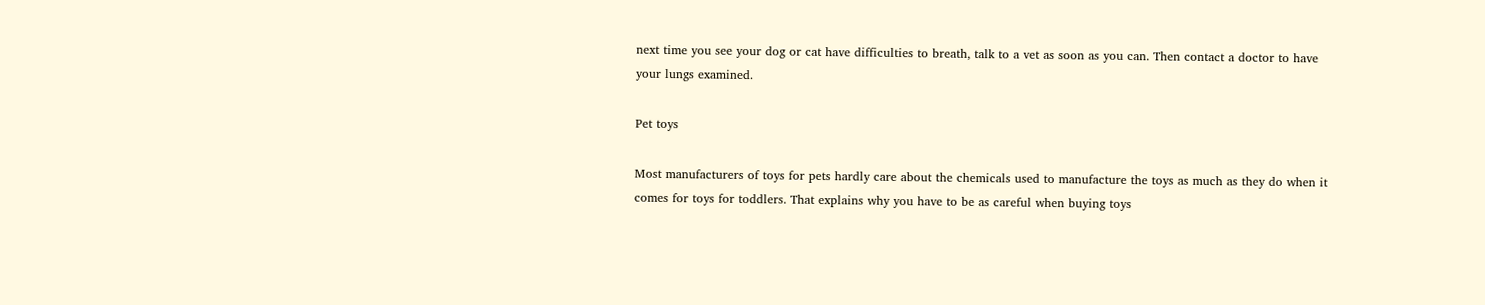next time you see your dog or cat have difficulties to breath, talk to a vet as soon as you can. Then contact a doctor to have your lungs examined.

Pet toys

Most manufacturers of toys for pets hardly care about the chemicals used to manufacture the toys as much as they do when it comes for toys for toddlers. That explains why you have to be as careful when buying toys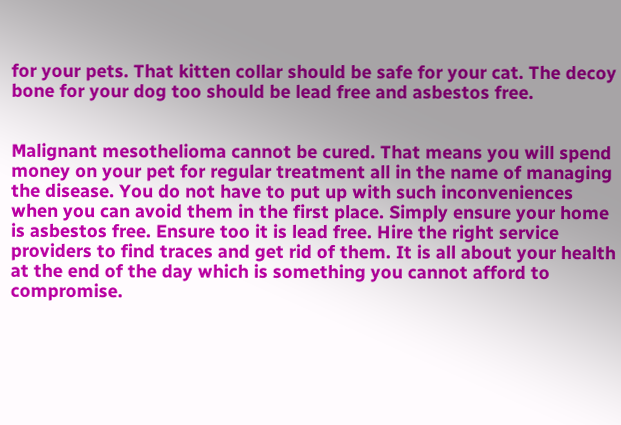for your pets. That kitten collar should be safe for your cat. The decoy bone for your dog too should be lead free and asbestos free.


Malignant mesothelioma cannot be cured. That means you will spend money on your pet for regular treatment all in the name of managing the disease. You do not have to put up with such inconveniences when you can avoid them in the first place. Simply ensure your home is asbestos free. Ensure too it is lead free. Hire the right service providers to find traces and get rid of them. It is all about your health at the end of the day which is something you cannot afford to compromise.